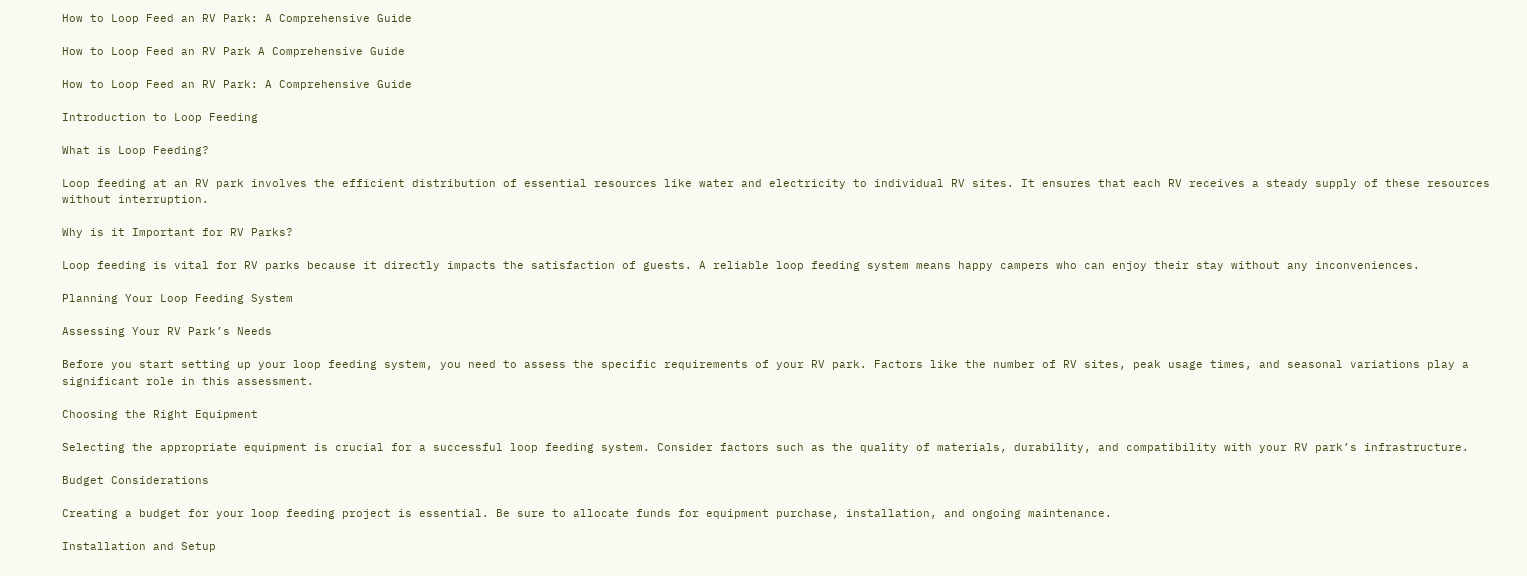How to Loop Feed an RV Park: A Comprehensive Guide

How to Loop Feed an RV Park A Comprehensive Guide

How to Loop Feed an RV Park: A Comprehensive Guide

Introduction to Loop Feeding

What is Loop Feeding?

Loop feeding at an RV park involves the efficient distribution of essential resources like water and electricity to individual RV sites. It ensures that each RV receives a steady supply of these resources without interruption.

Why is it Important for RV Parks?

Loop feeding is vital for RV parks because it directly impacts the satisfaction of guests. A reliable loop feeding system means happy campers who can enjoy their stay without any inconveniences.

Planning Your Loop Feeding System

Assessing Your RV Park’s Needs

Before you start setting up your loop feeding system, you need to assess the specific requirements of your RV park. Factors like the number of RV sites, peak usage times, and seasonal variations play a significant role in this assessment.

Choosing the Right Equipment

Selecting the appropriate equipment is crucial for a successful loop feeding system. Consider factors such as the quality of materials, durability, and compatibility with your RV park’s infrastructure.

Budget Considerations

Creating a budget for your loop feeding project is essential. Be sure to allocate funds for equipment purchase, installation, and ongoing maintenance.

Installation and Setup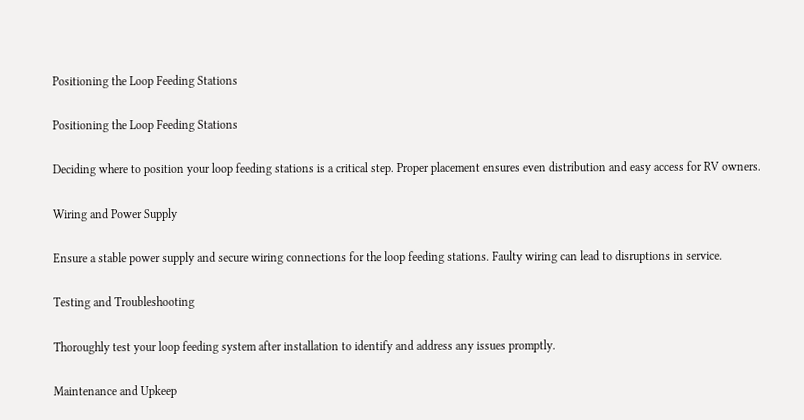Positioning the Loop Feeding Stations

Positioning the Loop Feeding Stations

Deciding where to position your loop feeding stations is a critical step. Proper placement ensures even distribution and easy access for RV owners.

Wiring and Power Supply

Ensure a stable power supply and secure wiring connections for the loop feeding stations. Faulty wiring can lead to disruptions in service.

Testing and Troubleshooting

Thoroughly test your loop feeding system after installation to identify and address any issues promptly.

Maintenance and Upkeep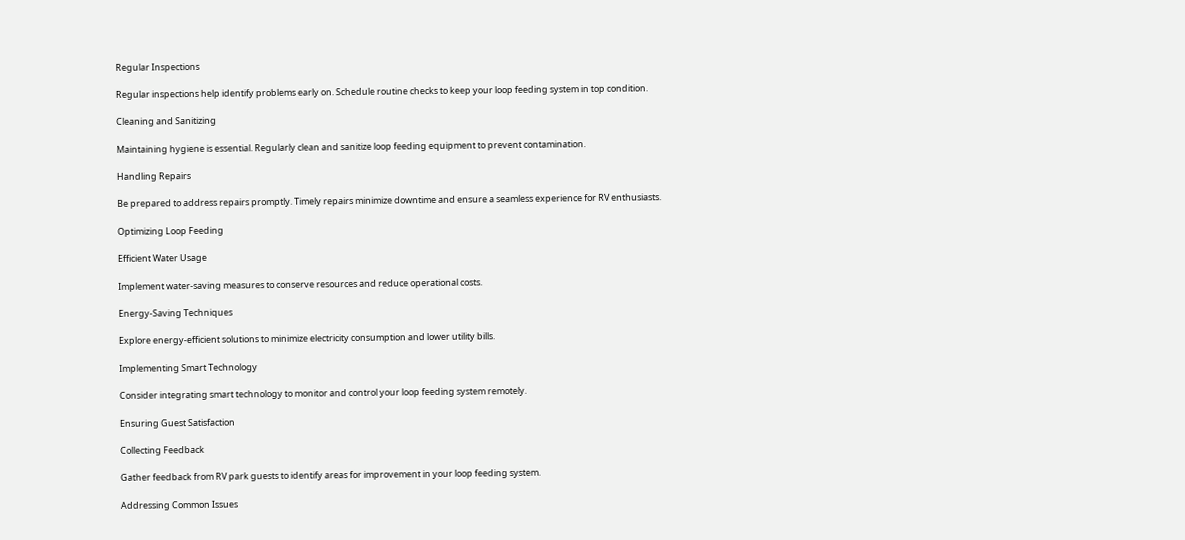Regular Inspections

Regular inspections help identify problems early on. Schedule routine checks to keep your loop feeding system in top condition.

Cleaning and Sanitizing

Maintaining hygiene is essential. Regularly clean and sanitize loop feeding equipment to prevent contamination.

Handling Repairs

Be prepared to address repairs promptly. Timely repairs minimize downtime and ensure a seamless experience for RV enthusiasts.

Optimizing Loop Feeding

Efficient Water Usage

Implement water-saving measures to conserve resources and reduce operational costs.

Energy-Saving Techniques

Explore energy-efficient solutions to minimize electricity consumption and lower utility bills.

Implementing Smart Technology

Consider integrating smart technology to monitor and control your loop feeding system remotely.

Ensuring Guest Satisfaction

Collecting Feedback

Gather feedback from RV park guests to identify areas for improvement in your loop feeding system.

Addressing Common Issues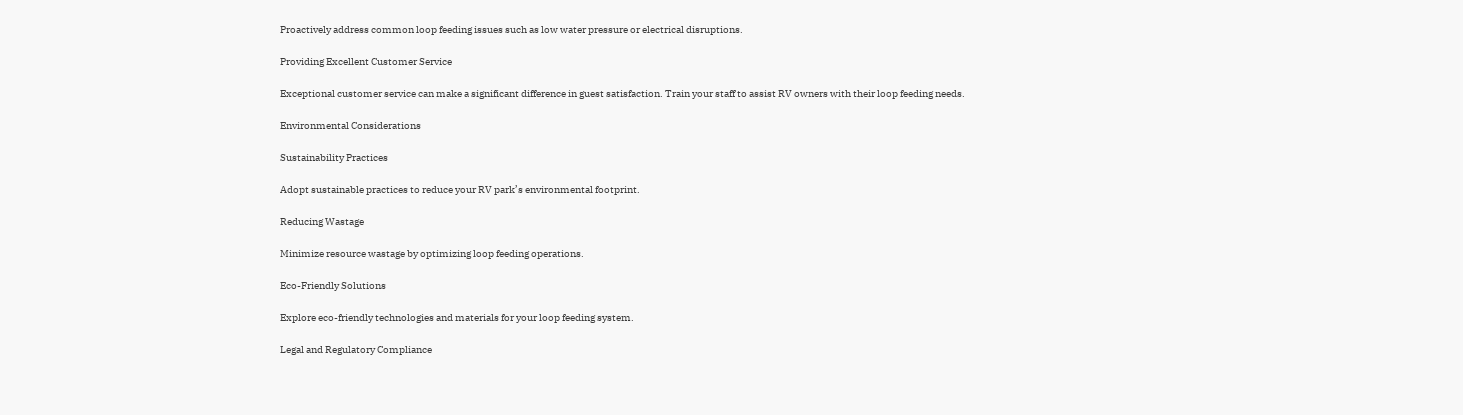Proactively address common loop feeding issues such as low water pressure or electrical disruptions.

Providing Excellent Customer Service

Exceptional customer service can make a significant difference in guest satisfaction. Train your staff to assist RV owners with their loop feeding needs.

Environmental Considerations

Sustainability Practices

Adopt sustainable practices to reduce your RV park’s environmental footprint.

Reducing Wastage

Minimize resource wastage by optimizing loop feeding operations.

Eco-Friendly Solutions

Explore eco-friendly technologies and materials for your loop feeding system.

Legal and Regulatory Compliance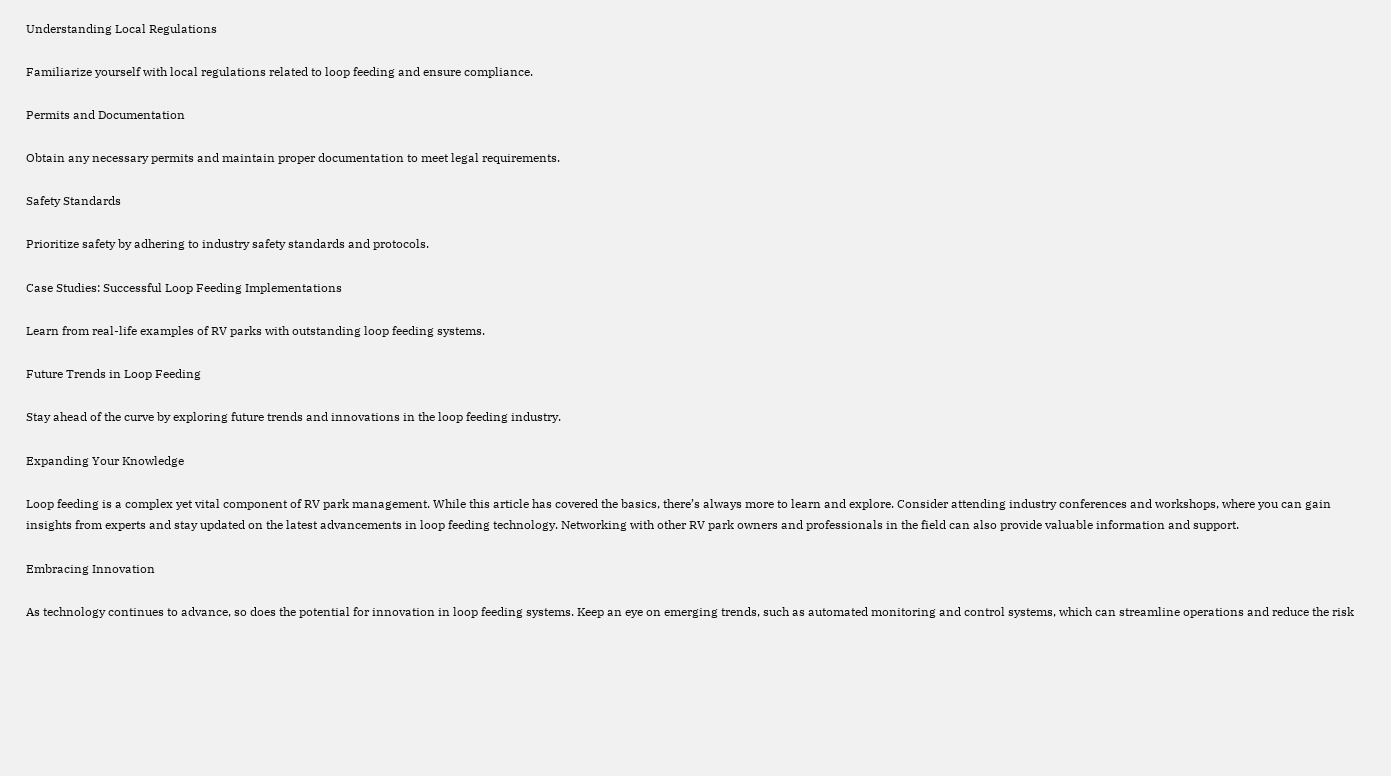Understanding Local Regulations

Familiarize yourself with local regulations related to loop feeding and ensure compliance.

Permits and Documentation

Obtain any necessary permits and maintain proper documentation to meet legal requirements.

Safety Standards

Prioritize safety by adhering to industry safety standards and protocols.

Case Studies: Successful Loop Feeding Implementations

Learn from real-life examples of RV parks with outstanding loop feeding systems.

Future Trends in Loop Feeding

Stay ahead of the curve by exploring future trends and innovations in the loop feeding industry.

Expanding Your Knowledge

Loop feeding is a complex yet vital component of RV park management. While this article has covered the basics, there’s always more to learn and explore. Consider attending industry conferences and workshops, where you can gain insights from experts and stay updated on the latest advancements in loop feeding technology. Networking with other RV park owners and professionals in the field can also provide valuable information and support.

Embracing Innovation

As technology continues to advance, so does the potential for innovation in loop feeding systems. Keep an eye on emerging trends, such as automated monitoring and control systems, which can streamline operations and reduce the risk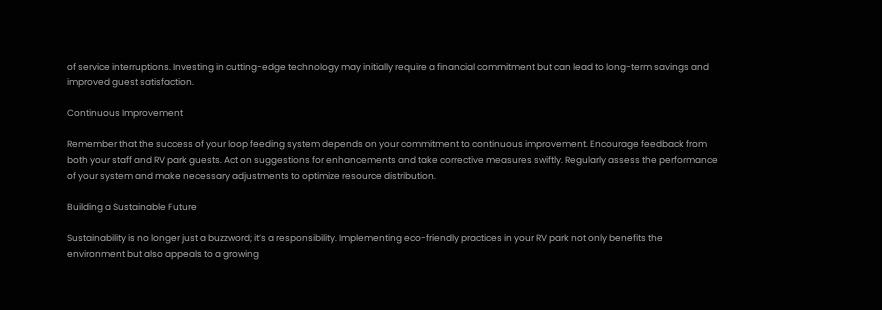of service interruptions. Investing in cutting-edge technology may initially require a financial commitment but can lead to long-term savings and improved guest satisfaction.

Continuous Improvement

Remember that the success of your loop feeding system depends on your commitment to continuous improvement. Encourage feedback from both your staff and RV park guests. Act on suggestions for enhancements and take corrective measures swiftly. Regularly assess the performance of your system and make necessary adjustments to optimize resource distribution.

Building a Sustainable Future

Sustainability is no longer just a buzzword; it’s a responsibility. Implementing eco-friendly practices in your RV park not only benefits the environment but also appeals to a growing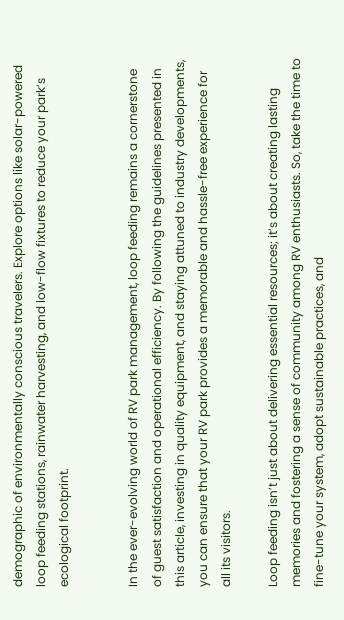demographic of environmentally conscious travelers. Explore options like solar-powered loop feeding stations, rainwater harvesting, and low-flow fixtures to reduce your park’s ecological footprint.


In the ever-evolving world of RV park management, loop feeding remains a cornerstone of guest satisfaction and operational efficiency. By following the guidelines presented in this article, investing in quality equipment, and staying attuned to industry developments, you can ensure that your RV park provides a memorable and hassle-free experience for all its visitors.

Loop feeding isn’t just about delivering essential resources; it’s about creating lasting memories and fostering a sense of community among RV enthusiasts. So, take the time to fine-tune your system, adopt sustainable practices, and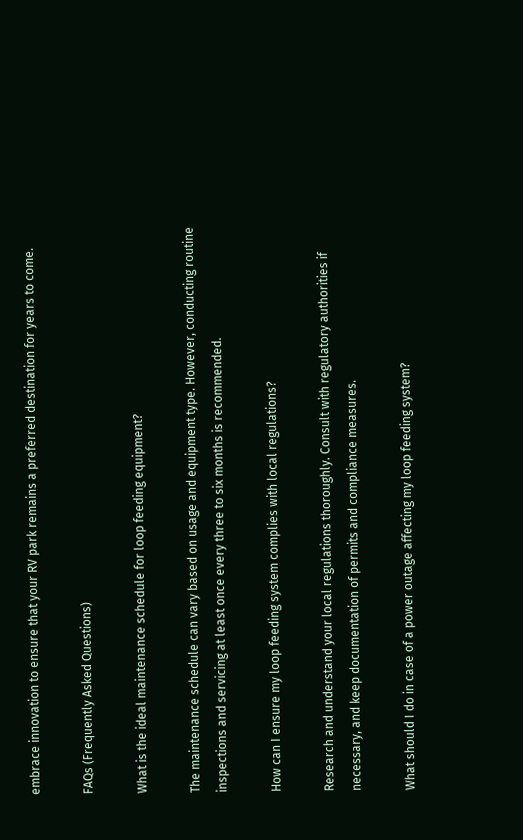embrace innovation to ensure that your RV park remains a preferred destination for years to come.

FAQs (Frequently Asked Questions)

What is the ideal maintenance schedule for loop feeding equipment?

The maintenance schedule can vary based on usage and equipment type. However, conducting routine inspections and servicing at least once every three to six months is recommended.

How can I ensure my loop feeding system complies with local regulations?

Research and understand your local regulations thoroughly. Consult with regulatory authorities if necessary, and keep documentation of permits and compliance measures.

What should I do in case of a power outage affecting my loop feeding system?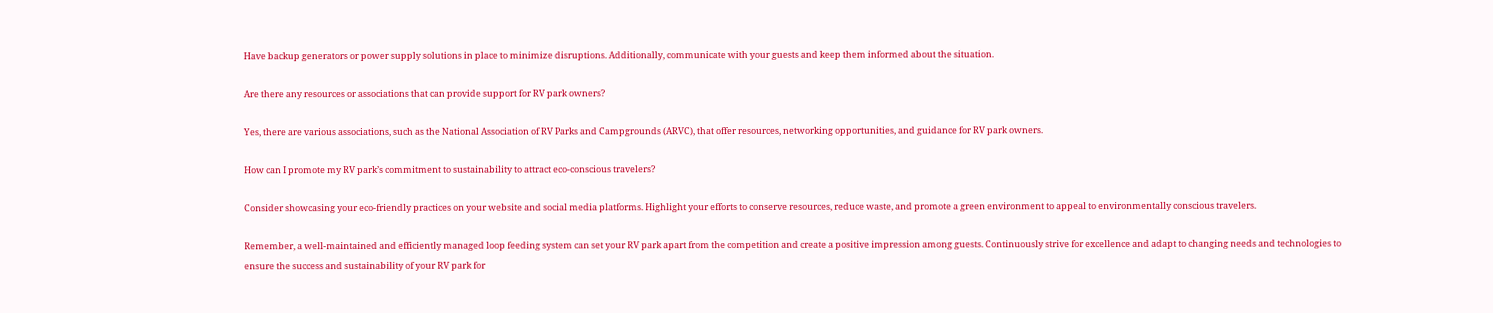Have backup generators or power supply solutions in place to minimize disruptions. Additionally, communicate with your guests and keep them informed about the situation.

Are there any resources or associations that can provide support for RV park owners?

Yes, there are various associations, such as the National Association of RV Parks and Campgrounds (ARVC), that offer resources, networking opportunities, and guidance for RV park owners.

How can I promote my RV park’s commitment to sustainability to attract eco-conscious travelers?

Consider showcasing your eco-friendly practices on your website and social media platforms. Highlight your efforts to conserve resources, reduce waste, and promote a green environment to appeal to environmentally conscious travelers.

Remember, a well-maintained and efficiently managed loop feeding system can set your RV park apart from the competition and create a positive impression among guests. Continuously strive for excellence and adapt to changing needs and technologies to ensure the success and sustainability of your RV park for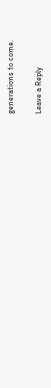generations to come.

Leave a Reply